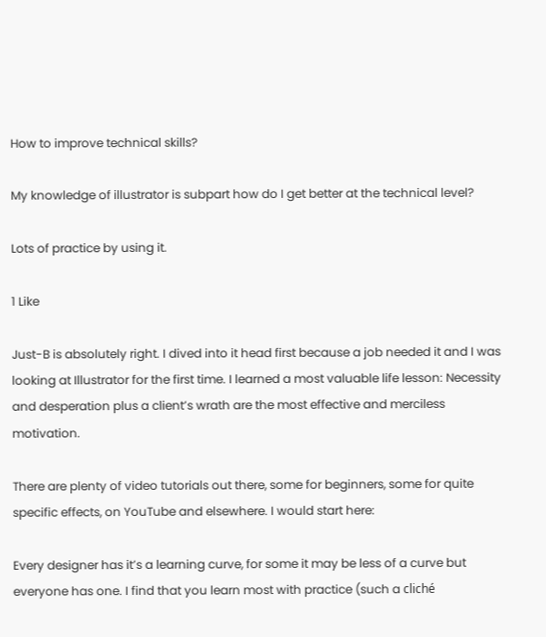How to improve technical skills?

My knowledge of illustrator is subpart how do I get better at the technical level?

Lots of practice by using it.

1 Like

Just-B is absolutely right. I dived into it head first because a job needed it and I was looking at Illustrator for the first time. I learned a most valuable life lesson: Necessity and desperation plus a client’s wrath are the most effective and merciless motivation.

There are plenty of video tutorials out there, some for beginners, some for quite specific effects, on YouTube and elsewhere. I would start here:

Every designer has it’s a learning curve, for some it may be less of a curve but everyone has one. I find that you learn most with practice (such a cliché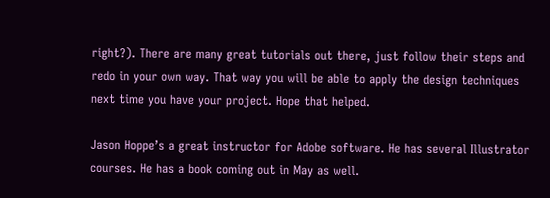right?). There are many great tutorials out there, just follow their steps and redo in your own way. That way you will be able to apply the design techniques next time you have your project. Hope that helped.

Jason Hoppe’s a great instructor for Adobe software. He has several Illustrator courses. He has a book coming out in May as well.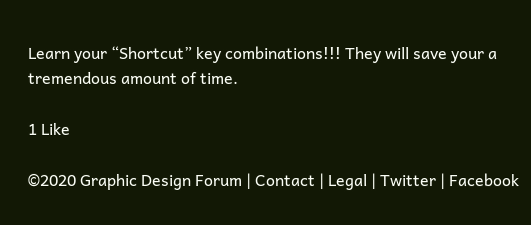Learn your “Shortcut” key combinations!!! They will save your a tremendous amount of time.

1 Like

©2020 Graphic Design Forum | Contact | Legal | Twitter | Facebook